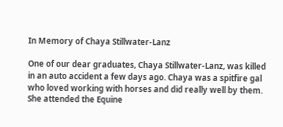In Memory of Chaya Stillwater-Lanz

One of our dear graduates, Chaya Stillwater-Lanz, was killed in an auto accident a few days ago. Chaya was a spitfire gal who loved working with horses and did really well by them.
She attended the Equine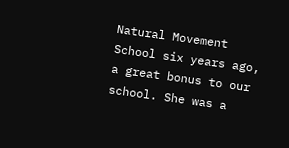Natural Movement School six years ago, a great bonus to our school. She was a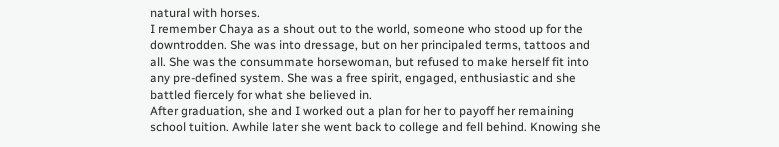natural with horses.
I remember Chaya as a shout out to the world, someone who stood up for the downtrodden. She was into dressage, but on her principaled terms, tattoos and all. She was the consummate horsewoman, but refused to make herself fit into any pre-defined system. She was a free spirit, engaged, enthusiastic and she battled fiercely for what she believed in.
After graduation, she and I worked out a plan for her to payoff her remaining school tuition. Awhile later she went back to college and fell behind. Knowing she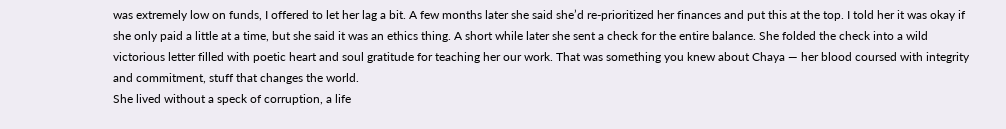was extremely low on funds, I offered to let her lag a bit. A few months later she said she’d re-prioritized her finances and put this at the top. I told her it was okay if she only paid a little at a time, but she said it was an ethics thing. A short while later she sent a check for the entire balance. She folded the check into a wild victorious letter filled with poetic heart and soul gratitude for teaching her our work. That was something you knew about Chaya — her blood coursed with integrity and commitment, stuff that changes the world.
She lived without a speck of corruption, a life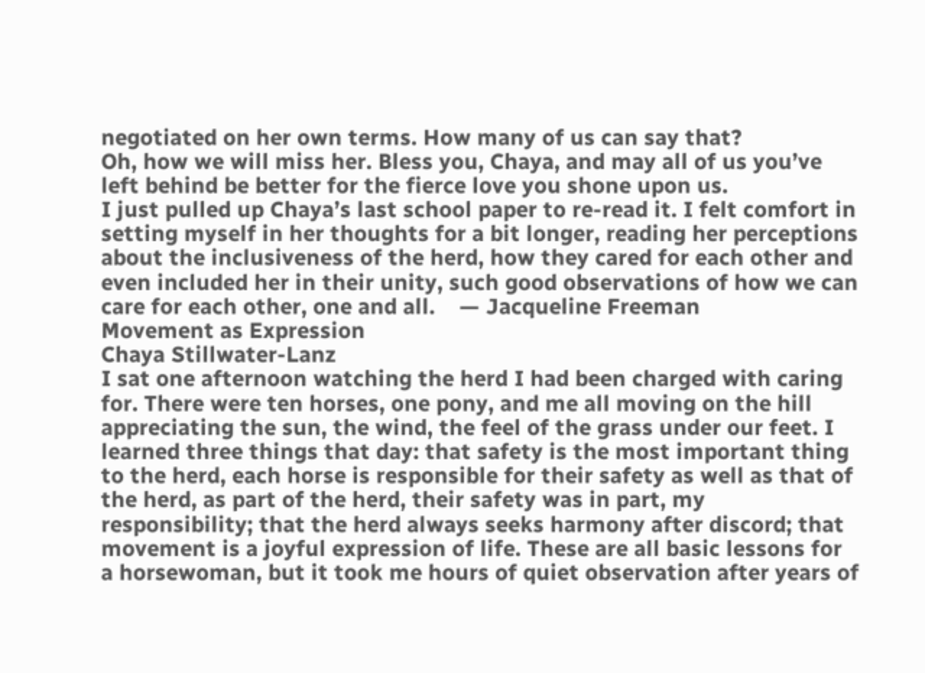negotiated on her own terms. How many of us can say that?
Oh, how we will miss her. Bless you, Chaya, and may all of us you’ve left behind be better for the fierce love you shone upon us.
I just pulled up Chaya’s last school paper to re-read it. I felt comfort in setting myself in her thoughts for a bit longer, reading her perceptions about the inclusiveness of the herd, how they cared for each other and even included her in their unity, such good observations of how we can care for each other, one and all.    — Jacqueline Freeman
Movement as Expression
Chaya Stillwater-Lanz
I sat one afternoon watching the herd I had been charged with caring for. There were ten horses, one pony, and me all moving on the hill appreciating the sun, the wind, the feel of the grass under our feet. I learned three things that day: that safety is the most important thing to the herd, each horse is responsible for their safety as well as that of the herd, as part of the herd, their safety was in part, my responsibility; that the herd always seeks harmony after discord; that movement is a joyful expression of life. These are all basic lessons for a horsewoman, but it took me hours of quiet observation after years of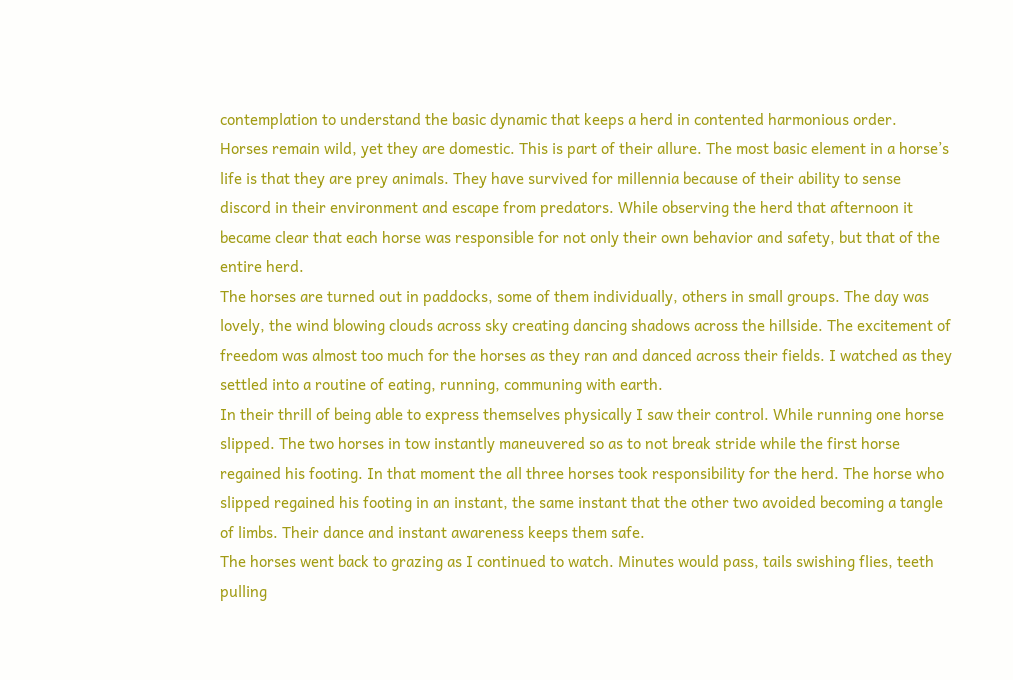contemplation to understand the basic dynamic that keeps a herd in contented harmonious order.
Horses remain wild, yet they are domestic. This is part of their allure. The most basic element in a horse’s life is that they are prey animals. They have survived for millennia because of their ability to sense discord in their environment and escape from predators. While observing the herd that afternoon it became clear that each horse was responsible for not only their own behavior and safety, but that of the entire herd.
The horses are turned out in paddocks, some of them individually, others in small groups. The day was lovely, the wind blowing clouds across sky creating dancing shadows across the hillside. The excitement of freedom was almost too much for the horses as they ran and danced across their fields. I watched as they settled into a routine of eating, running, communing with earth.
In their thrill of being able to express themselves physically I saw their control. While running one horse slipped. The two horses in tow instantly maneuvered so as to not break stride while the first horse regained his footing. In that moment the all three horses took responsibility for the herd. The horse who slipped regained his footing in an instant, the same instant that the other two avoided becoming a tangle of limbs. Their dance and instant awareness keeps them safe.
The horses went back to grazing as I continued to watch. Minutes would pass, tails swishing flies, teeth pulling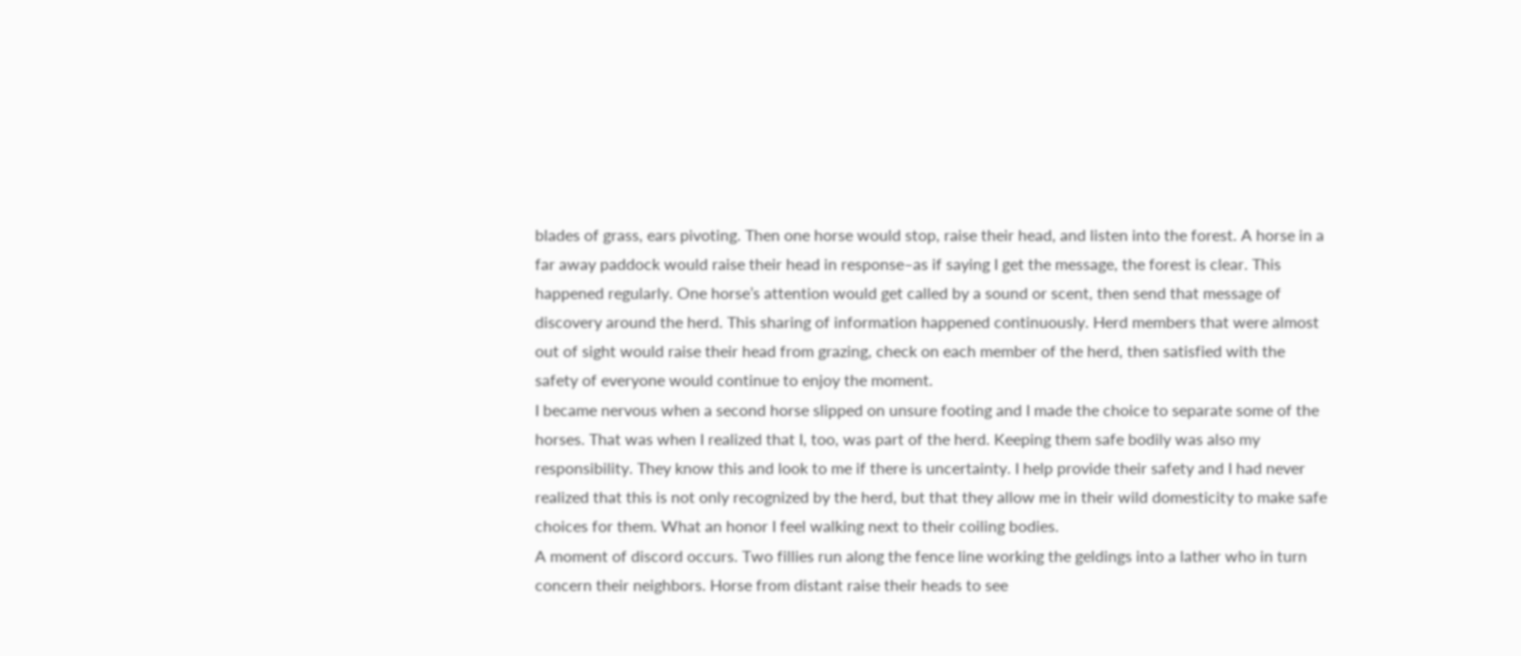blades of grass, ears pivoting. Then one horse would stop, raise their head, and listen into the forest. A horse in a far away paddock would raise their head in response–as if saying I get the message, the forest is clear. This happened regularly. One horse’s attention would get called by a sound or scent, then send that message of discovery around the herd. This sharing of information happened continuously. Herd members that were almost out of sight would raise their head from grazing, check on each member of the herd, then satisfied with the safety of everyone would continue to enjoy the moment.
I became nervous when a second horse slipped on unsure footing and I made the choice to separate some of the horses. That was when I realized that I, too, was part of the herd. Keeping them safe bodily was also my responsibility. They know this and look to me if there is uncertainty. I help provide their safety and I had never realized that this is not only recognized by the herd, but that they allow me in their wild domesticity to make safe choices for them. What an honor I feel walking next to their coiling bodies.
A moment of discord occurs. Two fillies run along the fence line working the geldings into a lather who in turn concern their neighbors. Horse from distant raise their heads to see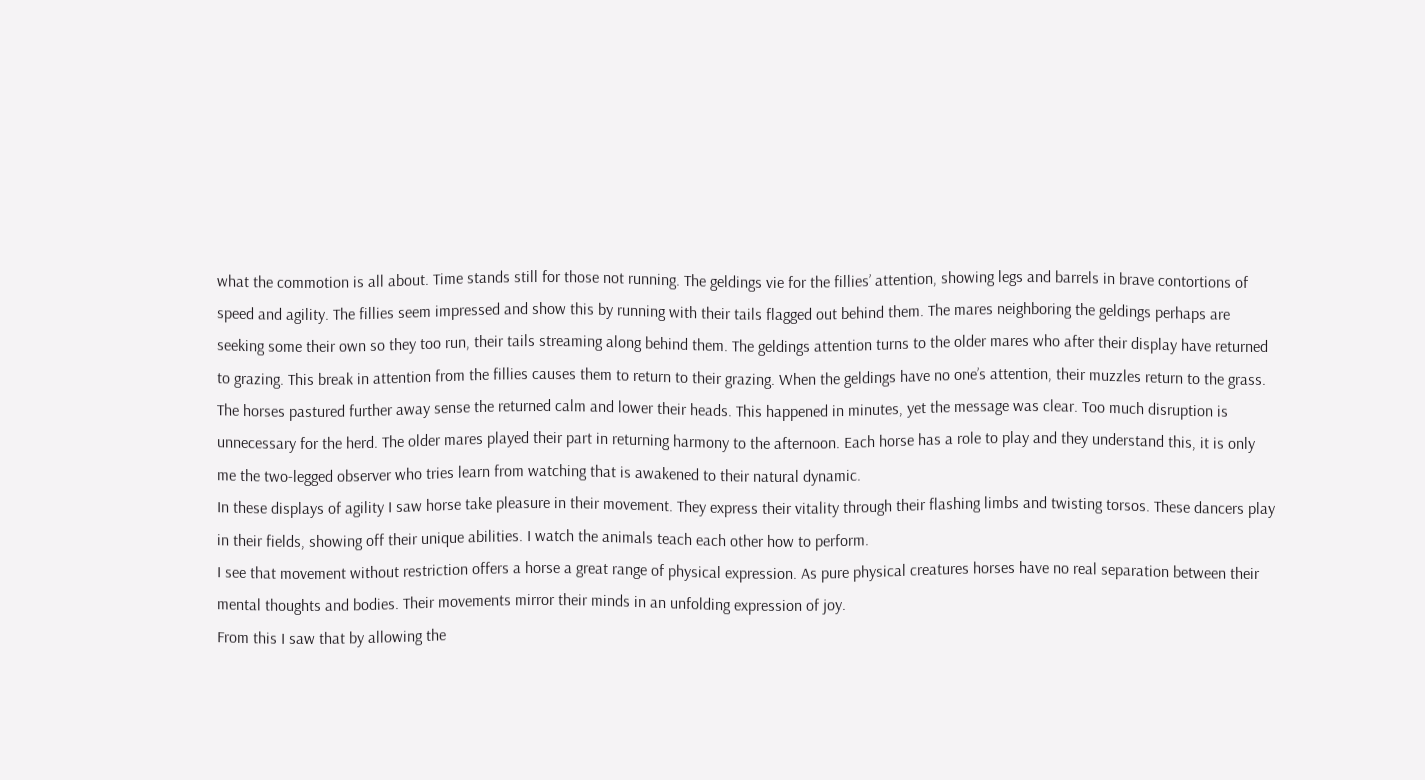what the commotion is all about. Time stands still for those not running. The geldings vie for the fillies’ attention, showing legs and barrels in brave contortions of speed and agility. The fillies seem impressed and show this by running with their tails flagged out behind them. The mares neighboring the geldings perhaps are seeking some their own so they too run, their tails streaming along behind them. The geldings attention turns to the older mares who after their display have returned to grazing. This break in attention from the fillies causes them to return to their grazing. When the geldings have no one’s attention, their muzzles return to the grass.
The horses pastured further away sense the returned calm and lower their heads. This happened in minutes, yet the message was clear. Too much disruption is unnecessary for the herd. The older mares played their part in returning harmony to the afternoon. Each horse has a role to play and they understand this, it is only me the two-legged observer who tries learn from watching that is awakened to their natural dynamic.
In these displays of agility I saw horse take pleasure in their movement. They express their vitality through their flashing limbs and twisting torsos. These dancers play in their fields, showing off their unique abilities. I watch the animals teach each other how to perform.
I see that movement without restriction offers a horse a great range of physical expression. As pure physical creatures horses have no real separation between their mental thoughts and bodies. Their movements mirror their minds in an unfolding expression of joy.
From this I saw that by allowing the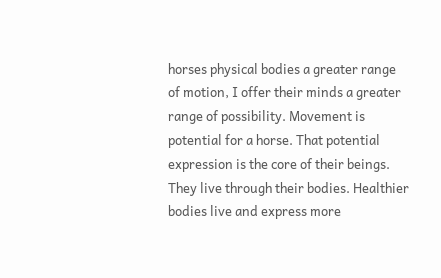horses physical bodies a greater range of motion, I offer their minds a greater range of possibility. Movement is potential for a horse. That potential expression is the core of their beings. They live through their bodies. Healthier bodies live and express more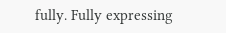fully. Fully expressing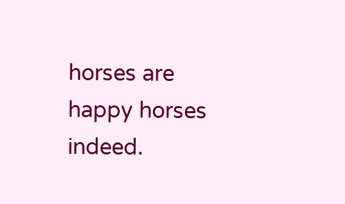horses are happy horses indeed.